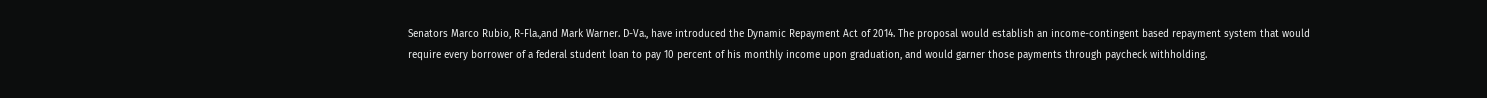Senators Marco Rubio, R-Fla.,and Mark Warner. D-Va., have introduced the Dynamic Repayment Act of 2014. The proposal would establish an income-contingent based repayment system that would require every borrower of a federal student loan to pay 10 percent of his monthly income upon graduation, and would garner those payments through paycheck withholding.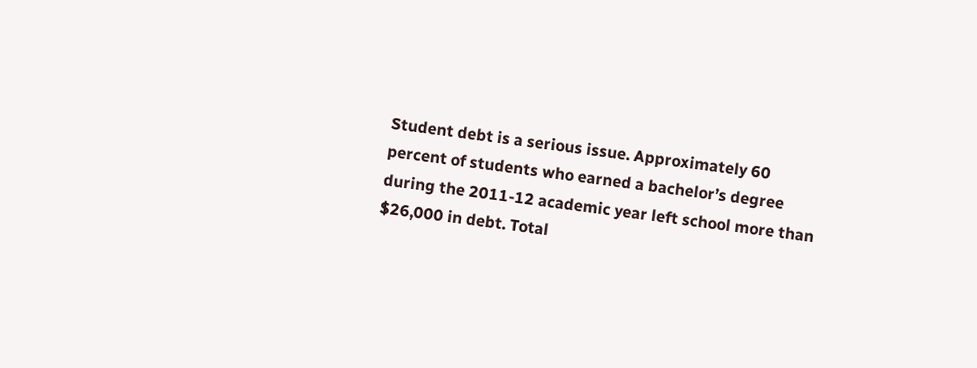Student debt is a serious issue. Approximately 60 percent of students who earned a bachelor’s degree during the 2011-12 academic year left school more than $26,000 in debt. Total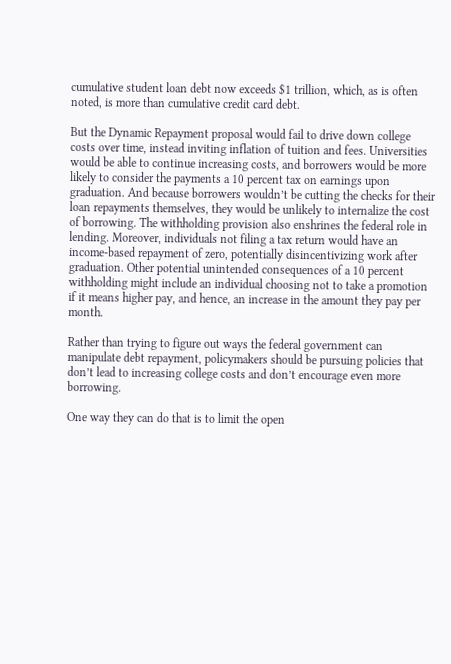cumulative student loan debt now exceeds $1 trillion, which, as is often noted, is more than cumulative credit card debt.

But the Dynamic Repayment proposal would fail to drive down college costs over time, instead inviting inflation of tuition and fees. Universities would be able to continue increasing costs, and borrowers would be more likely to consider the payments a 10 percent tax on earnings upon graduation. And because borrowers wouldn’t be cutting the checks for their loan repayments themselves, they would be unlikely to internalize the cost of borrowing. The withholding provision also enshrines the federal role in lending. Moreover, individuals not filing a tax return would have an income-based repayment of zero, potentially disincentivizing work after graduation. Other potential unintended consequences of a 10 percent withholding might include an individual choosing not to take a promotion if it means higher pay, and hence, an increase in the amount they pay per month.

Rather than trying to figure out ways the federal government can manipulate debt repayment, policymakers should be pursuing policies that don’t lead to increasing college costs and don’t encourage even more borrowing.

One way they can do that is to limit the open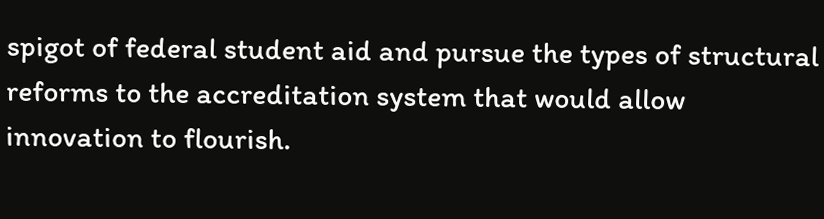spigot of federal student aid and pursue the types of structural reforms to the accreditation system that would allow innovation to flourish.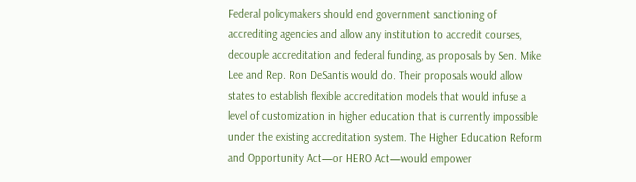Federal policymakers should end government sanctioning of accrediting agencies and allow any institution to accredit courses, decouple accreditation and federal funding, as proposals by Sen. Mike Lee and Rep. Ron DeSantis would do. Their proposals would allow states to establish flexible accreditation models that would infuse a level of customization in higher education that is currently impossible under the existing accreditation system. The Higher Education Reform and Opportunity Act—or HERO Act—would empower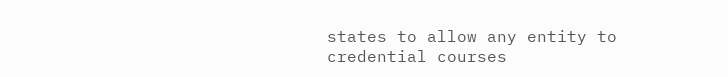states to allow any entity to credential courses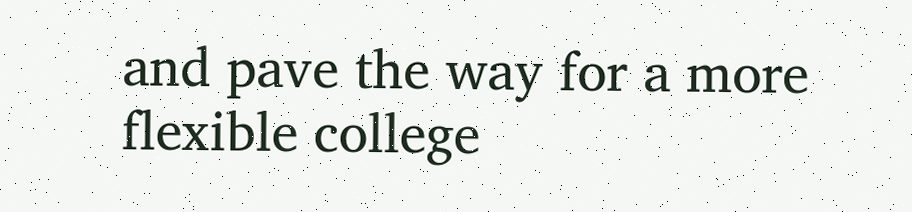and pave the way for a more flexible college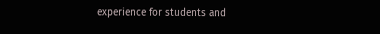experience for students and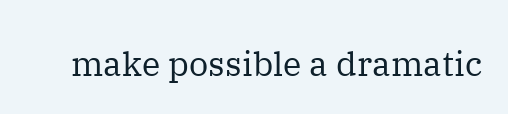make possible a dramatic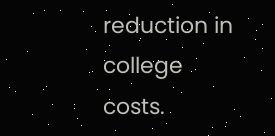reduction in college costs.